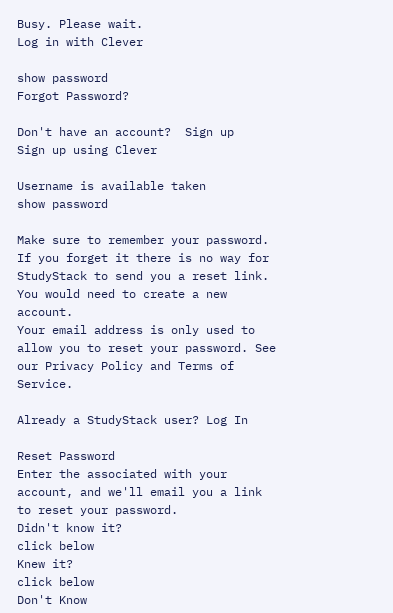Busy. Please wait.
Log in with Clever

show password
Forgot Password?

Don't have an account?  Sign up
Sign up using Clever

Username is available taken
show password

Make sure to remember your password. If you forget it there is no way for StudyStack to send you a reset link. You would need to create a new account.
Your email address is only used to allow you to reset your password. See our Privacy Policy and Terms of Service.

Already a StudyStack user? Log In

Reset Password
Enter the associated with your account, and we'll email you a link to reset your password.
Didn't know it?
click below
Knew it?
click below
Don't Know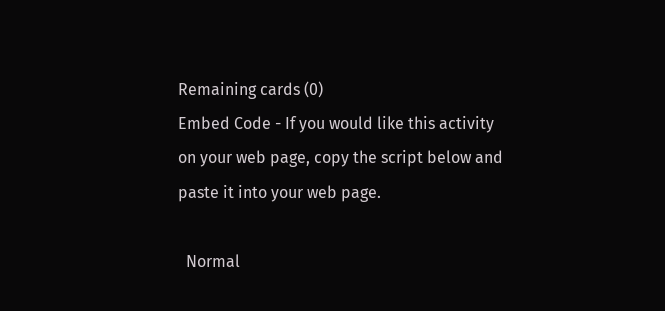Remaining cards (0)
Embed Code - If you would like this activity on your web page, copy the script below and paste it into your web page.

  Normal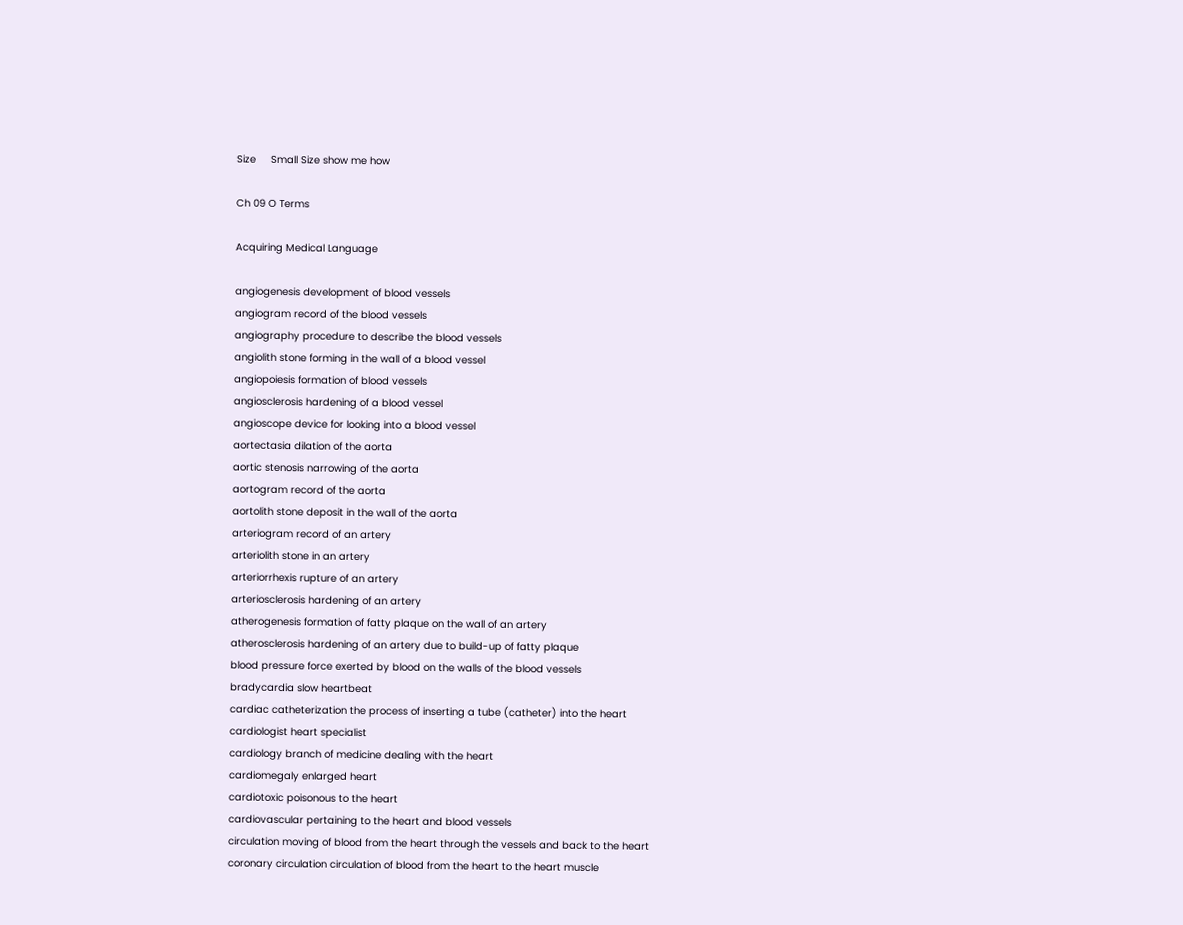Size     Small Size show me how

Ch 09 O Terms

Acquiring Medical Language

angiogenesis development of blood vessels
angiogram record of the blood vessels
angiography procedure to describe the blood vessels
angiolith stone forming in the wall of a blood vessel
angiopoiesis formation of blood vessels
angiosclerosis hardening of a blood vessel
angioscope device for looking into a blood vessel
aortectasia dilation of the aorta
aortic stenosis narrowing of the aorta
aortogram record of the aorta
aortolith stone deposit in the wall of the aorta
arteriogram record of an artery
arteriolith stone in an artery
arteriorrhexis rupture of an artery
arteriosclerosis hardening of an artery
atherogenesis formation of fatty plaque on the wall of an artery
atherosclerosis hardening of an artery due to build-up of fatty plaque
blood pressure force exerted by blood on the walls of the blood vessels
bradycardia slow heartbeat
cardiac catheterization the process of inserting a tube (catheter) into the heart
cardiologist heart specialist
cardiology branch of medicine dealing with the heart
cardiomegaly enlarged heart
cardiotoxic poisonous to the heart
cardiovascular pertaining to the heart and blood vessels
circulation moving of blood from the heart through the vessels and back to the heart
coronary circulation circulation of blood from the heart to the heart muscle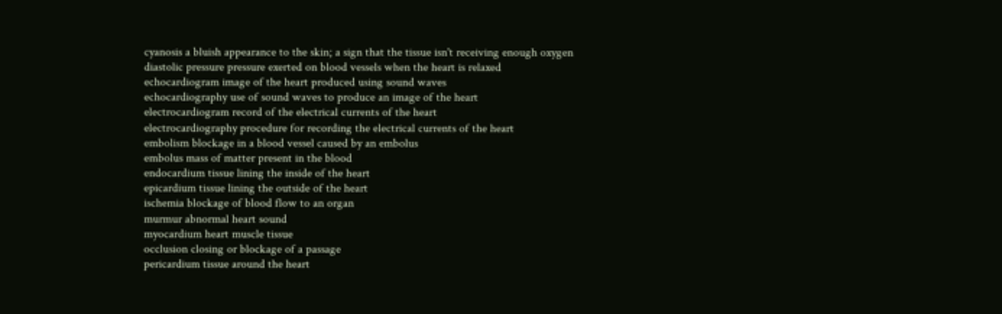cyanosis a bluish appearance to the skin; a sign that the tissue isn't receiving enough oxygen
diastolic pressure pressure exerted on blood vessels when the heart is relaxed
echocardiogram image of the heart produced using sound waves
echocardiography use of sound waves to produce an image of the heart
electrocardiogram record of the electrical currents of the heart
electrocardiography procedure for recording the electrical currents of the heart
embolism blockage in a blood vessel caused by an embolus
embolus mass of matter present in the blood
endocardium tissue lining the inside of the heart
epicardium tissue lining the outside of the heart
ischemia blockage of blood flow to an organ
murmur abnormal heart sound
myocardium heart muscle tissue
occlusion closing or blockage of a passage
pericardium tissue around the heart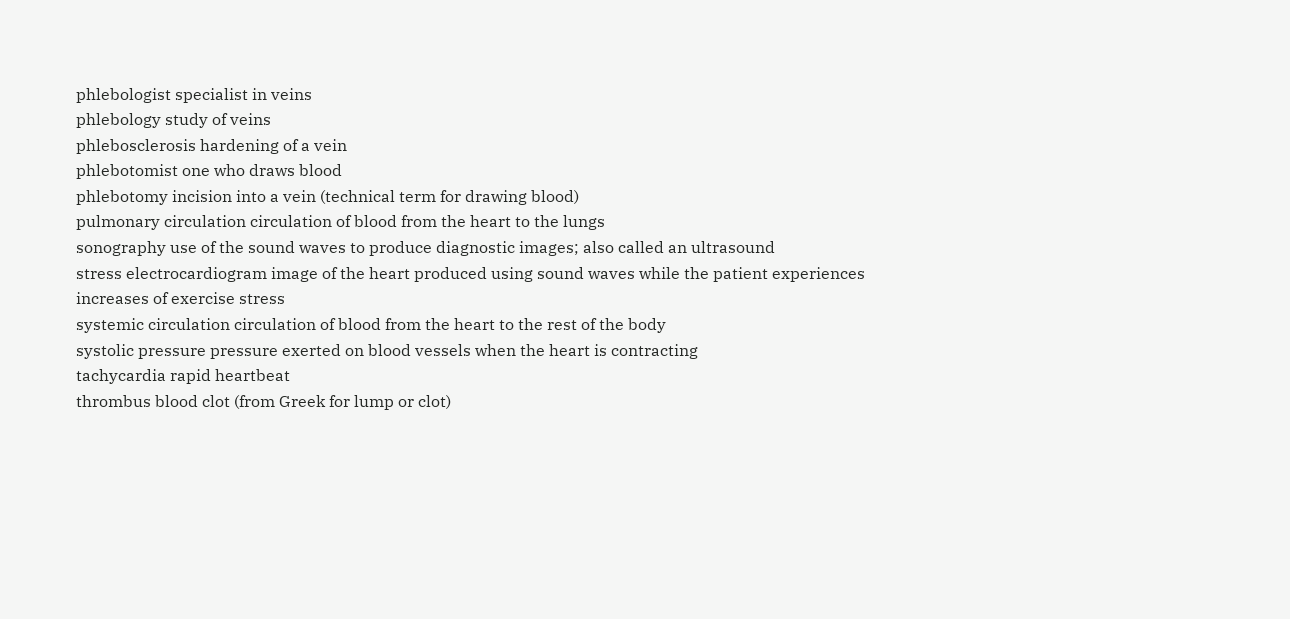phlebologist specialist in veins
phlebology study of veins
phlebosclerosis hardening of a vein
phlebotomist one who draws blood
phlebotomy incision into a vein (technical term for drawing blood)
pulmonary circulation circulation of blood from the heart to the lungs
sonography use of the sound waves to produce diagnostic images; also called an ultrasound
stress electrocardiogram image of the heart produced using sound waves while the patient experiences increases of exercise stress
systemic circulation circulation of blood from the heart to the rest of the body
systolic pressure pressure exerted on blood vessels when the heart is contracting
tachycardia rapid heartbeat
thrombus blood clot (from Greek for lump or clot)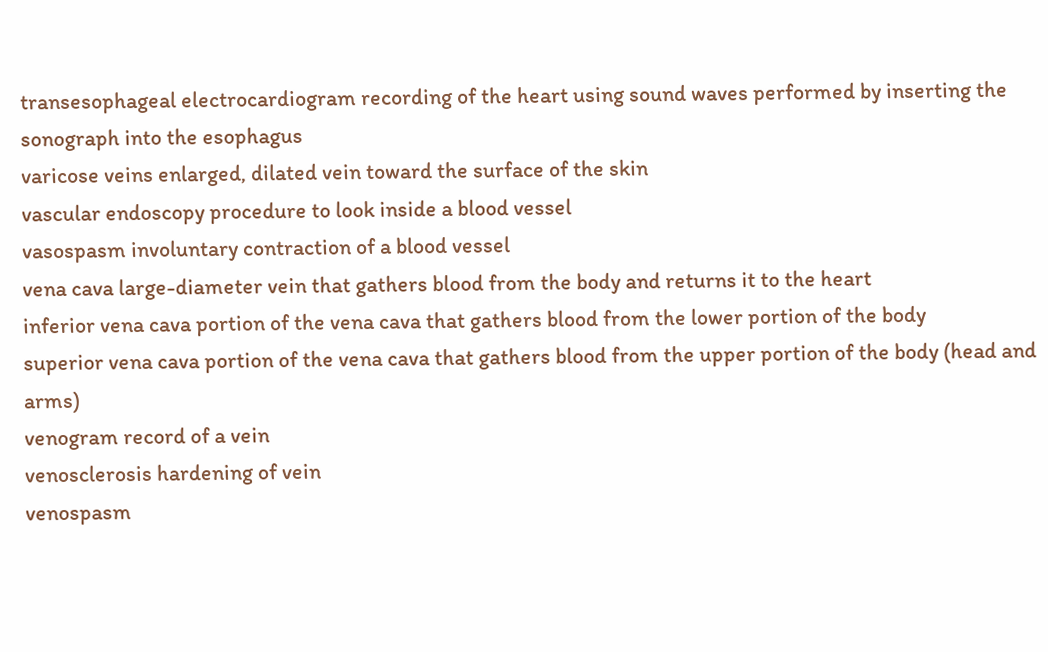transesophageal electrocardiogram recording of the heart using sound waves performed by inserting the sonograph into the esophagus
varicose veins enlarged, dilated vein toward the surface of the skin
vascular endoscopy procedure to look inside a blood vessel
vasospasm involuntary contraction of a blood vessel
vena cava large-diameter vein that gathers blood from the body and returns it to the heart
inferior vena cava portion of the vena cava that gathers blood from the lower portion of the body
superior vena cava portion of the vena cava that gathers blood from the upper portion of the body (head and arms)
venogram record of a vein
venosclerosis hardening of vein
venospasm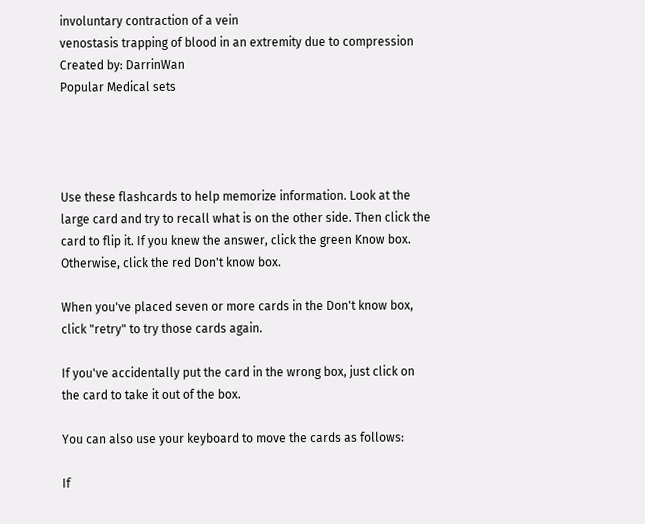involuntary contraction of a vein
venostasis trapping of blood in an extremity due to compression
Created by: DarrinWan
Popular Medical sets




Use these flashcards to help memorize information. Look at the large card and try to recall what is on the other side. Then click the card to flip it. If you knew the answer, click the green Know box. Otherwise, click the red Don't know box.

When you've placed seven or more cards in the Don't know box, click "retry" to try those cards again.

If you've accidentally put the card in the wrong box, just click on the card to take it out of the box.

You can also use your keyboard to move the cards as follows:

If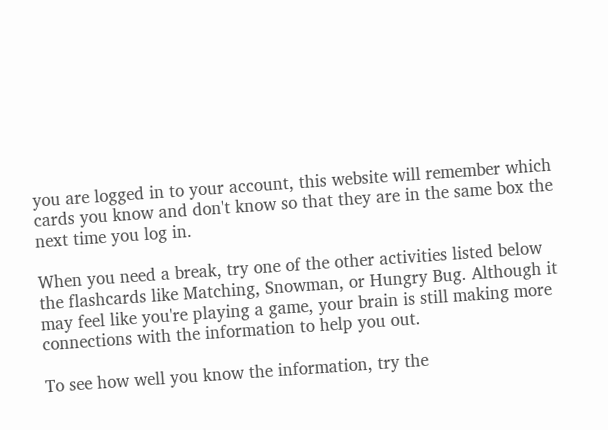you are logged in to your account, this website will remember which cards you know and don't know so that they are in the same box the next time you log in.

When you need a break, try one of the other activities listed below the flashcards like Matching, Snowman, or Hungry Bug. Although it may feel like you're playing a game, your brain is still making more connections with the information to help you out.

To see how well you know the information, try the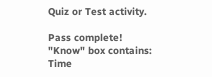Quiz or Test activity.

Pass complete!
"Know" box contains:
Time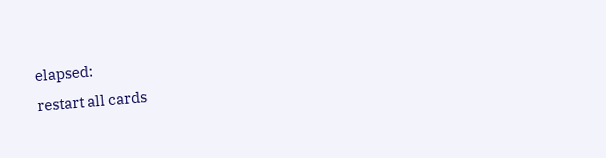elapsed:
restart all cards